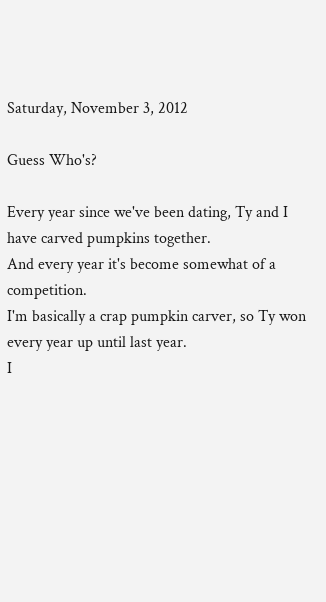Saturday, November 3, 2012

Guess Who's?

Every year since we've been dating, Ty and I have carved pumpkins together.
And every year it's become somewhat of a competition.
I'm basically a crap pumpkin carver, so Ty won every year up until last year.
I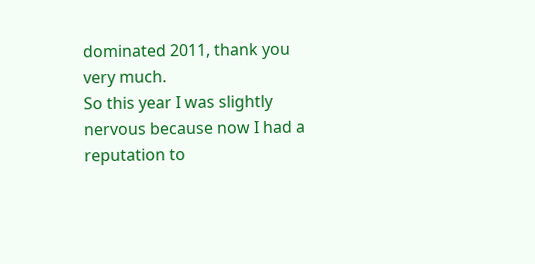dominated 2011, thank you very much.
So this year I was slightly nervous because now I had a reputation to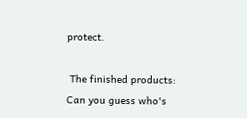protect.

 The finished products:
Can you guess who's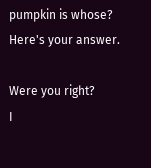pumpkin is whose?
Here's your answer.

Were you right?
I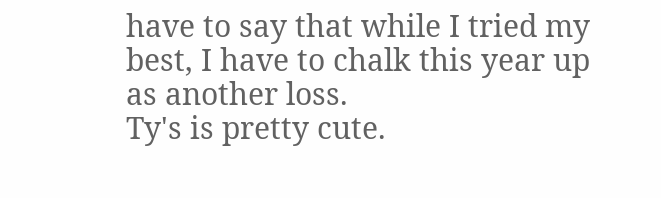have to say that while I tried my best, I have to chalk this year up as another loss.
Ty's is pretty cute.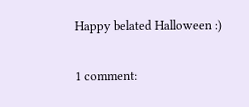Happy belated Halloween :)

1 comment: